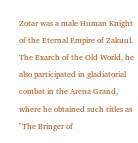Zotar was a male Human Knight of the Eternal Empire of Zakuul. The Exarch of the Old World, he also participated in gladiatorial combat in the Arena Grand, where he obtained such titles as "The Bringer of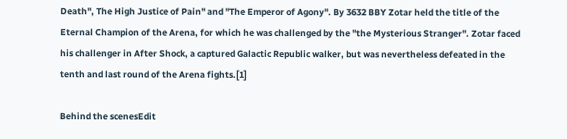Death", The High Justice of Pain" and "The Emperor of Agony". By 3632 BBY Zotar held the title of the Eternal Champion of the Arena, for which he was challenged by the "the Mysterious Stranger". Zotar faced his challenger in After Shock, a captured Galactic Republic walker, but was nevertheless defeated in the tenth and last round of the Arena fights.[1]

Behind the scenesEdit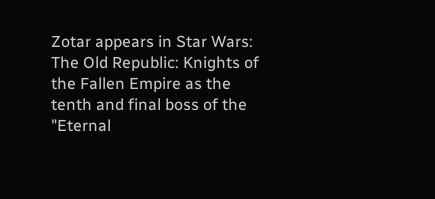Zotar appears in Star Wars: The Old Republic: Knights of the Fallen Empire as the tenth and final boss of the "Eternal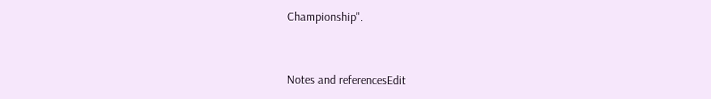Championship".


Notes and referencesEdit